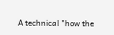A technical "how the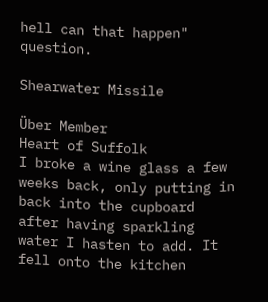hell can that happen" question.

Shearwater Missile

Über Member
Heart of Suffolk
I broke a wine glass a few weeks back, only putting in back into the cupboard after having sparkling water I hasten to add. It fell onto the kitchen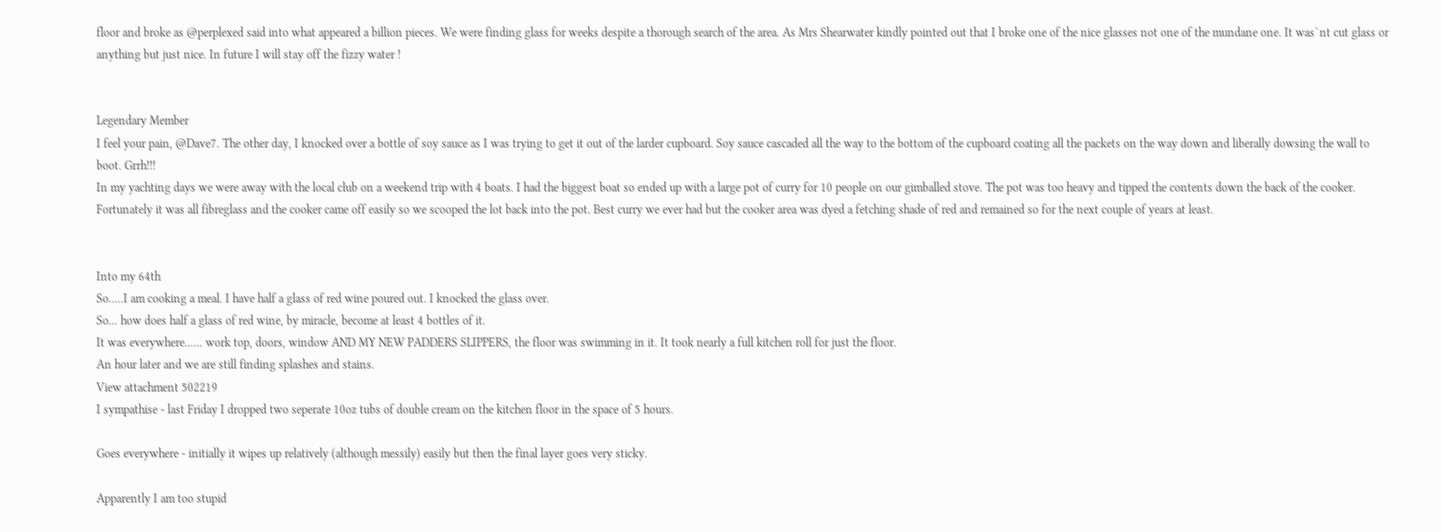floor and broke as @perplexed said into what appeared a billion pieces. We were finding glass for weeks despite a thorough search of the area. As Mrs Shearwater kindly pointed out that I broke one of the nice glasses not one of the mundane one. It was`nt cut glass or anything but just nice. In future I will stay off the fizzy water !


Legendary Member
I feel your pain, @Dave7. The other day, I knocked over a bottle of soy sauce as I was trying to get it out of the larder cupboard. Soy sauce cascaded all the way to the bottom of the cupboard coating all the packets on the way down and liberally dowsing the wall to boot. Grrh!!!
In my yachting days we were away with the local club on a weekend trip with 4 boats. I had the biggest boat so ended up with a large pot of curry for 10 people on our gimballed stove. The pot was too heavy and tipped the contents down the back of the cooker. Fortunately it was all fibreglass and the cooker came off easily so we scooped the lot back into the pot. Best curry we ever had but the cooker area was dyed a fetching shade of red and remained so for the next couple of years at least.


Into my 64th
So.....I am cooking a meal. I have half a glass of red wine poured out. I knocked the glass over.
So... how does half a glass of red wine, by miracle, become at least 4 bottles of it.
It was everywhere...... work top, doors, window AND MY NEW PADDERS SLIPPERS, the floor was swimming in it. It took nearly a full kitchen roll for just the floor.
An hour later and we are still finding splashes and stains.
View attachment 502219
I sympathise - last Friday I dropped two seperate 10oz tubs of double cream on the kitchen floor in the space of 5 hours.

Goes everywhere - initially it wipes up relatively (although messily) easily but then the final layer goes very sticky.

Apparently I am too stupid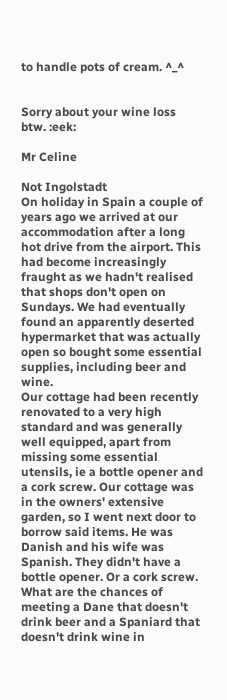to handle pots of cream. ^_^


Sorry about your wine loss btw. :eek:

Mr Celine

Not Ingolstadt
On holiday in Spain a couple of years ago we arrived at our accommodation after a long hot drive from the airport. This had become increasingly fraught as we hadn't realised that shops don't open on Sundays. We had eventually found an apparently deserted hypermarket that was actually open so bought some essential supplies, including beer and wine.
Our cottage had been recently renovated to a very high standard and was generally well equipped, apart from missing some essential utensils, ie a bottle opener and a cork screw. Our cottage was in the owners' extensive garden, so I went next door to borrow said items. He was Danish and his wife was Spanish. They didn't have a bottle opener. Or a cork screw. What are the chances of meeting a Dane that doesn't drink beer and a Spaniard that doesn't drink wine in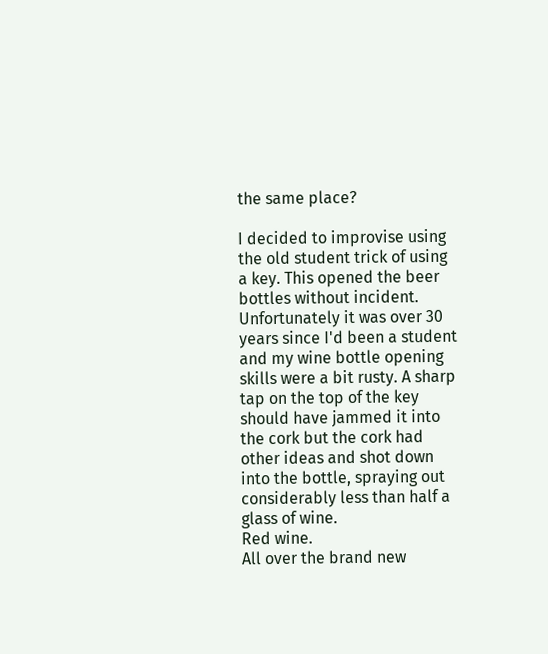the same place?

I decided to improvise using the old student trick of using a key. This opened the beer bottles without incident. Unfortunately it was over 30 years since I'd been a student and my wine bottle opening skills were a bit rusty. A sharp tap on the top of the key should have jammed it into the cork but the cork had other ideas and shot down into the bottle, spraying out considerably less than half a glass of wine.
Red wine.
All over the brand new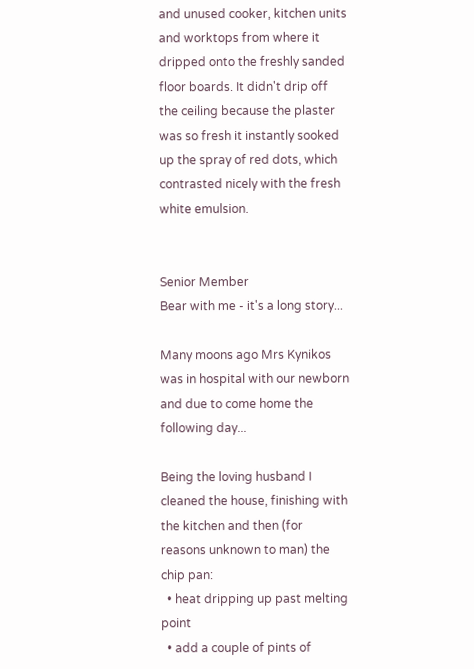and unused cooker, kitchen units and worktops from where it dripped onto the freshly sanded floor boards. It didn't drip off the ceiling because the plaster was so fresh it instantly sooked up the spray of red dots, which contrasted nicely with the fresh white emulsion.


Senior Member
Bear with me - it's a long story...

Many moons ago Mrs Kynikos was in hospital with our newborn and due to come home the following day...

Being the loving husband I cleaned the house, finishing with the kitchen and then (for reasons unknown to man) the chip pan:
  • heat dripping up past melting point
  • add a couple of pints of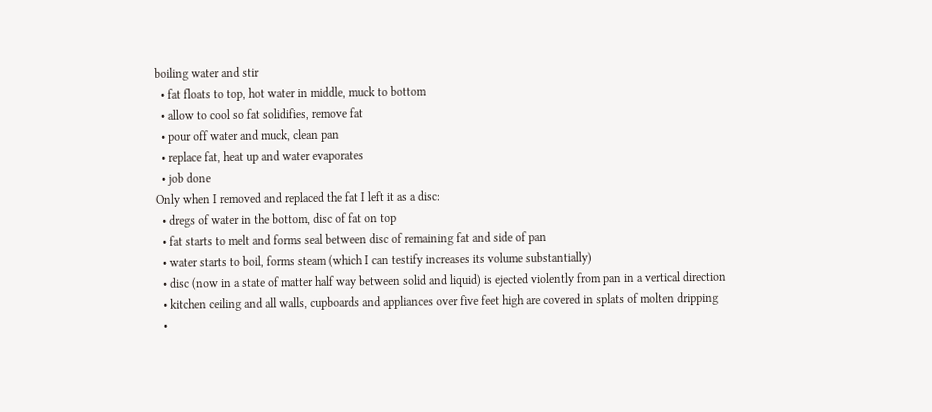boiling water and stir
  • fat floats to top, hot water in middle, muck to bottom
  • allow to cool so fat solidifies, remove fat
  • pour off water and muck, clean pan
  • replace fat, heat up and water evaporates
  • job done
Only when I removed and replaced the fat I left it as a disc:
  • dregs of water in the bottom, disc of fat on top
  • fat starts to melt and forms seal between disc of remaining fat and side of pan
  • water starts to boil, forms steam (which I can testify increases its volume substantially)
  • disc (now in a state of matter half way between solid and liquid) is ejected violently from pan in a vertical direction
  • kitchen ceiling and all walls, cupboards and appliances over five feet high are covered in splats of molten dripping
  •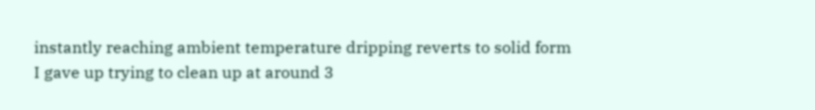instantly reaching ambient temperature dripping reverts to solid form
I gave up trying to clean up at around 3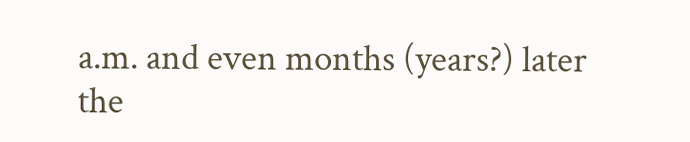a.m. and even months (years?) later the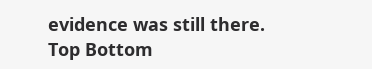evidence was still there.
Top Bottom